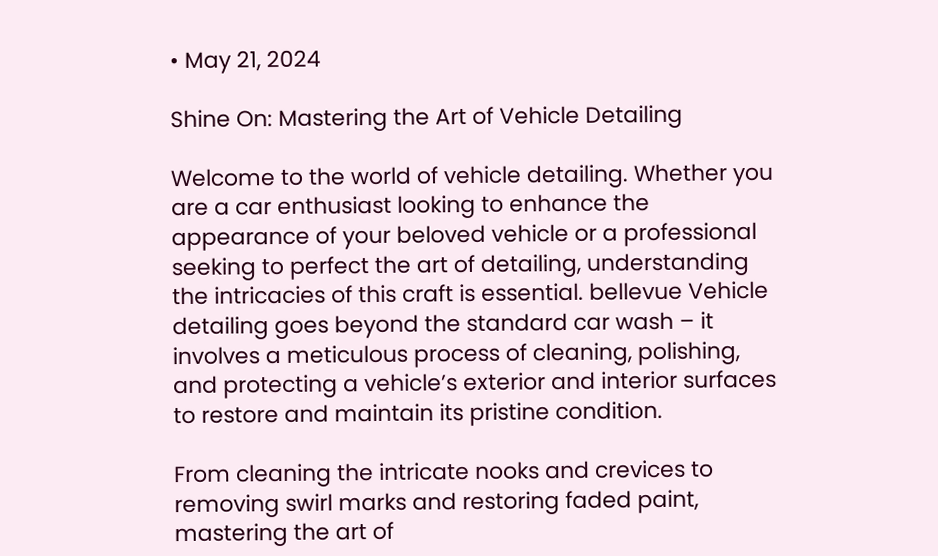• May 21, 2024

Shine On: Mastering the Art of Vehicle Detailing

Welcome to the world of vehicle detailing. Whether you are a car enthusiast looking to enhance the appearance of your beloved vehicle or a professional seeking to perfect the art of detailing, understanding the intricacies of this craft is essential. bellevue Vehicle detailing goes beyond the standard car wash – it involves a meticulous process of cleaning, polishing, and protecting a vehicle’s exterior and interior surfaces to restore and maintain its pristine condition.

From cleaning the intricate nooks and crevices to removing swirl marks and restoring faded paint, mastering the art of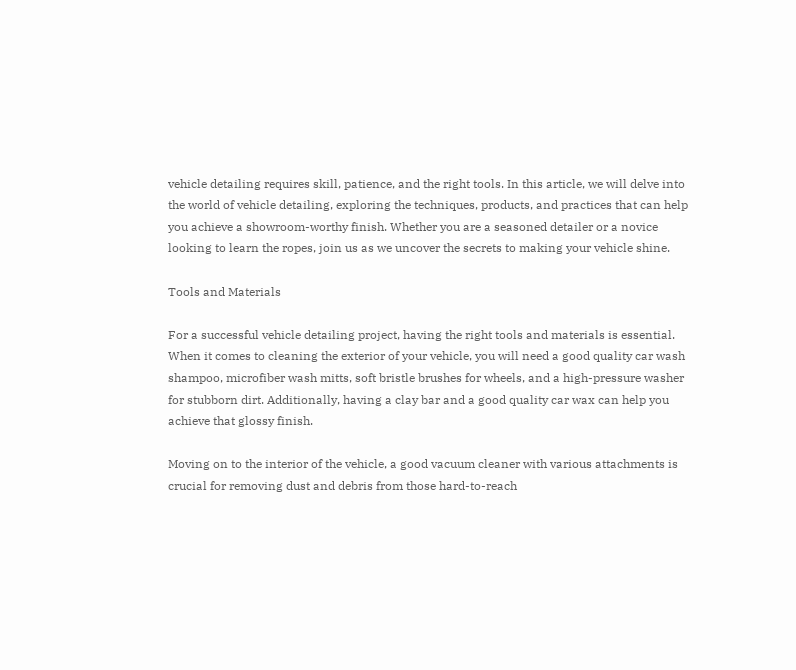vehicle detailing requires skill, patience, and the right tools. In this article, we will delve into the world of vehicle detailing, exploring the techniques, products, and practices that can help you achieve a showroom-worthy finish. Whether you are a seasoned detailer or a novice looking to learn the ropes, join us as we uncover the secrets to making your vehicle shine.

Tools and Materials

For a successful vehicle detailing project, having the right tools and materials is essential. When it comes to cleaning the exterior of your vehicle, you will need a good quality car wash shampoo, microfiber wash mitts, soft bristle brushes for wheels, and a high-pressure washer for stubborn dirt. Additionally, having a clay bar and a good quality car wax can help you achieve that glossy finish.

Moving on to the interior of the vehicle, a good vacuum cleaner with various attachments is crucial for removing dust and debris from those hard-to-reach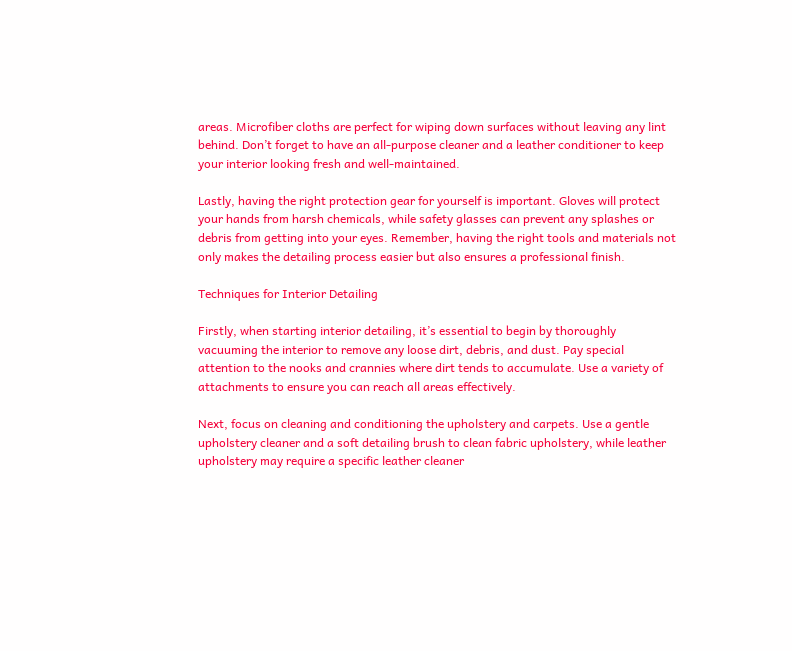areas. Microfiber cloths are perfect for wiping down surfaces without leaving any lint behind. Don’t forget to have an all-purpose cleaner and a leather conditioner to keep your interior looking fresh and well-maintained.

Lastly, having the right protection gear for yourself is important. Gloves will protect your hands from harsh chemicals, while safety glasses can prevent any splashes or debris from getting into your eyes. Remember, having the right tools and materials not only makes the detailing process easier but also ensures a professional finish.

Techniques for Interior Detailing

Firstly, when starting interior detailing, it’s essential to begin by thoroughly vacuuming the interior to remove any loose dirt, debris, and dust. Pay special attention to the nooks and crannies where dirt tends to accumulate. Use a variety of attachments to ensure you can reach all areas effectively.

Next, focus on cleaning and conditioning the upholstery and carpets. Use a gentle upholstery cleaner and a soft detailing brush to clean fabric upholstery, while leather upholstery may require a specific leather cleaner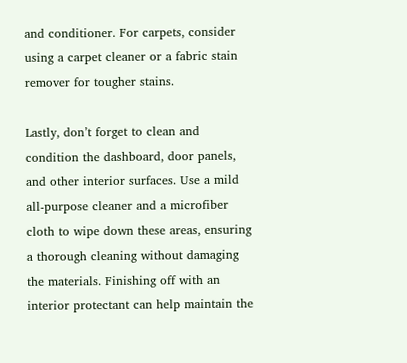and conditioner. For carpets, consider using a carpet cleaner or a fabric stain remover for tougher stains.

Lastly, don’t forget to clean and condition the dashboard, door panels, and other interior surfaces. Use a mild all-purpose cleaner and a microfiber cloth to wipe down these areas, ensuring a thorough cleaning without damaging the materials. Finishing off with an interior protectant can help maintain the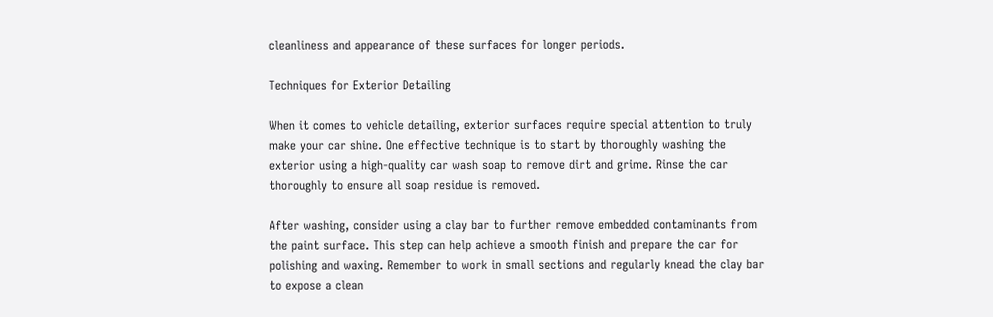cleanliness and appearance of these surfaces for longer periods.

Techniques for Exterior Detailing

When it comes to vehicle detailing, exterior surfaces require special attention to truly make your car shine. One effective technique is to start by thoroughly washing the exterior using a high-quality car wash soap to remove dirt and grime. Rinse the car thoroughly to ensure all soap residue is removed.

After washing, consider using a clay bar to further remove embedded contaminants from the paint surface. This step can help achieve a smooth finish and prepare the car for polishing and waxing. Remember to work in small sections and regularly knead the clay bar to expose a clean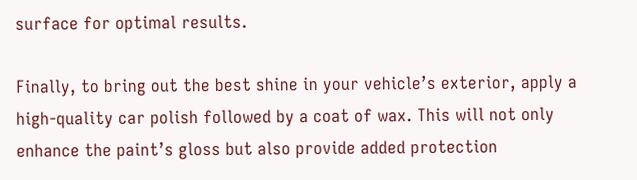surface for optimal results.

Finally, to bring out the best shine in your vehicle’s exterior, apply a high-quality car polish followed by a coat of wax. This will not only enhance the paint’s gloss but also provide added protection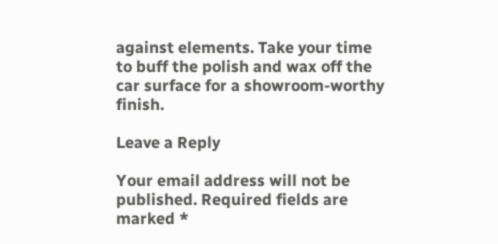against elements. Take your time to buff the polish and wax off the car surface for a showroom-worthy finish.

Leave a Reply

Your email address will not be published. Required fields are marked *